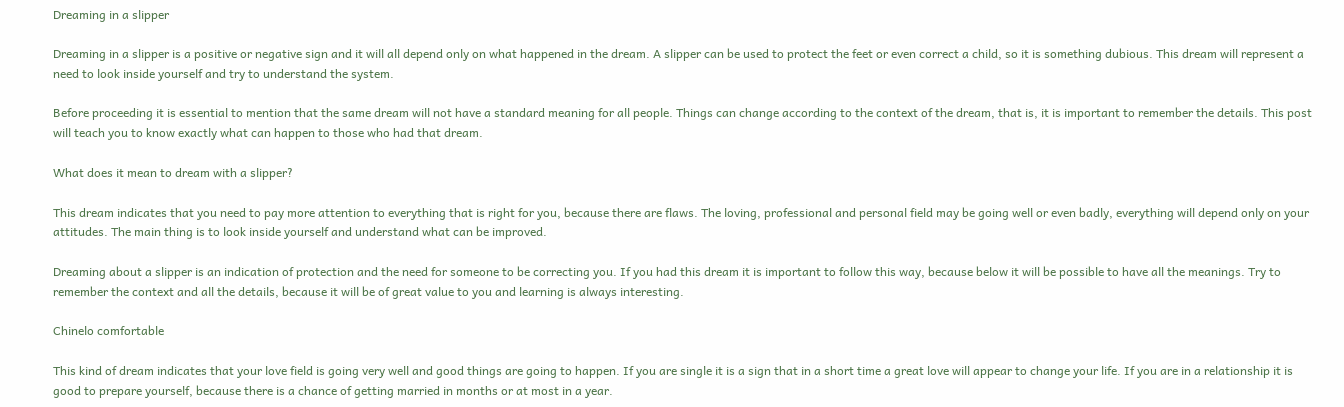Dreaming in a slipper

Dreaming in a slipper is a positive or negative sign and it will all depend only on what happened in the dream. A slipper can be used to protect the feet or even correct a child, so it is something dubious. This dream will represent a need to look inside yourself and try to understand the system.

Before proceeding it is essential to mention that the same dream will not have a standard meaning for all people. Things can change according to the context of the dream, that is, it is important to remember the details. This post will teach you to know exactly what can happen to those who had that dream.

What does it mean to dream with a slipper?

This dream indicates that you need to pay more attention to everything that is right for you, because there are flaws. The loving, professional and personal field may be going well or even badly, everything will depend only on your attitudes. The main thing is to look inside yourself and understand what can be improved.

Dreaming about a slipper is an indication of protection and the need for someone to be correcting you. If you had this dream it is important to follow this way, because below it will be possible to have all the meanings. Try to remember the context and all the details, because it will be of great value to you and learning is always interesting.

Chinelo comfortable

This kind of dream indicates that your love field is going very well and good things are going to happen. If you are single it is a sign that in a short time a great love will appear to change your life. If you are in a relationship it is good to prepare yourself, because there is a chance of getting married in months or at most in a year.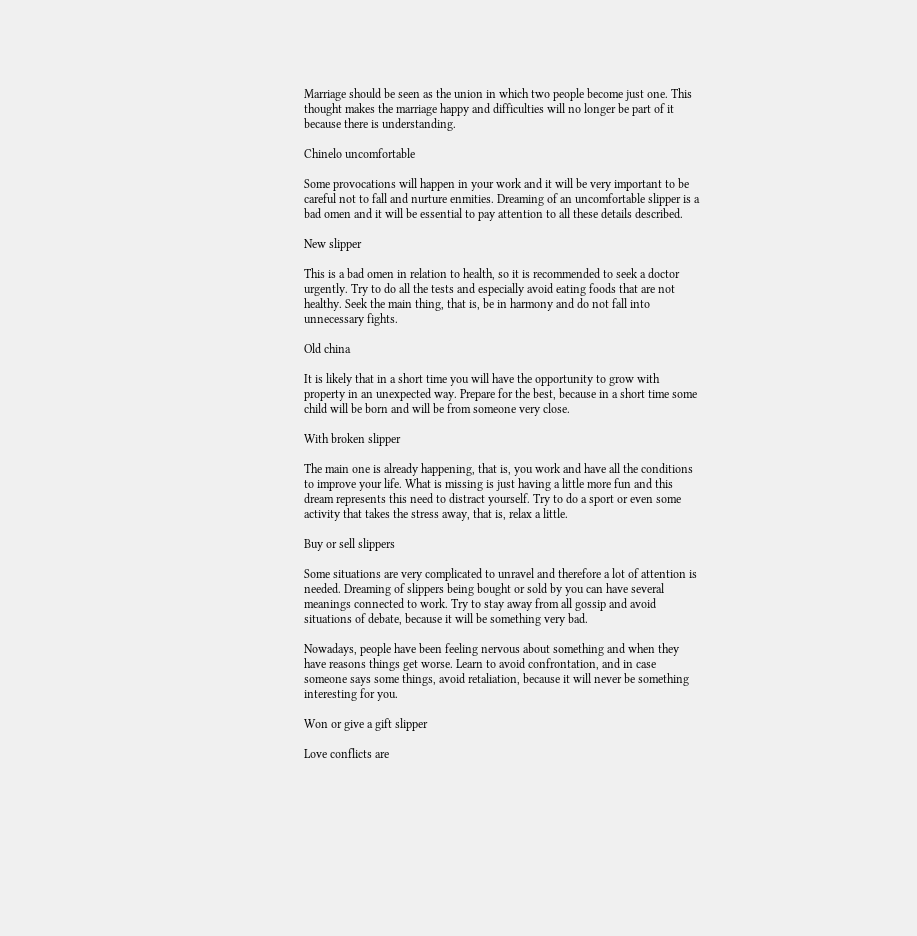Marriage should be seen as the union in which two people become just one. This thought makes the marriage happy and difficulties will no longer be part of it because there is understanding.

Chinelo uncomfortable

Some provocations will happen in your work and it will be very important to be careful not to fall and nurture enmities. Dreaming of an uncomfortable slipper is a bad omen and it will be essential to pay attention to all these details described.

New slipper

This is a bad omen in relation to health, so it is recommended to seek a doctor urgently. Try to do all the tests and especially avoid eating foods that are not healthy. Seek the main thing, that is, be in harmony and do not fall into unnecessary fights.

Old china

It is likely that in a short time you will have the opportunity to grow with property in an unexpected way. Prepare for the best, because in a short time some child will be born and will be from someone very close.

With broken slipper

The main one is already happening, that is, you work and have all the conditions to improve your life. What is missing is just having a little more fun and this dream represents this need to distract yourself. Try to do a sport or even some activity that takes the stress away, that is, relax a little.

Buy or sell slippers

Some situations are very complicated to unravel and therefore a lot of attention is needed. Dreaming of slippers being bought or sold by you can have several meanings connected to work. Try to stay away from all gossip and avoid situations of debate, because it will be something very bad.

Nowadays, people have been feeling nervous about something and when they have reasons things get worse. Learn to avoid confrontation, and in case someone says some things, avoid retaliation, because it will never be something interesting for you.

Won or give a gift slipper

Love conflicts are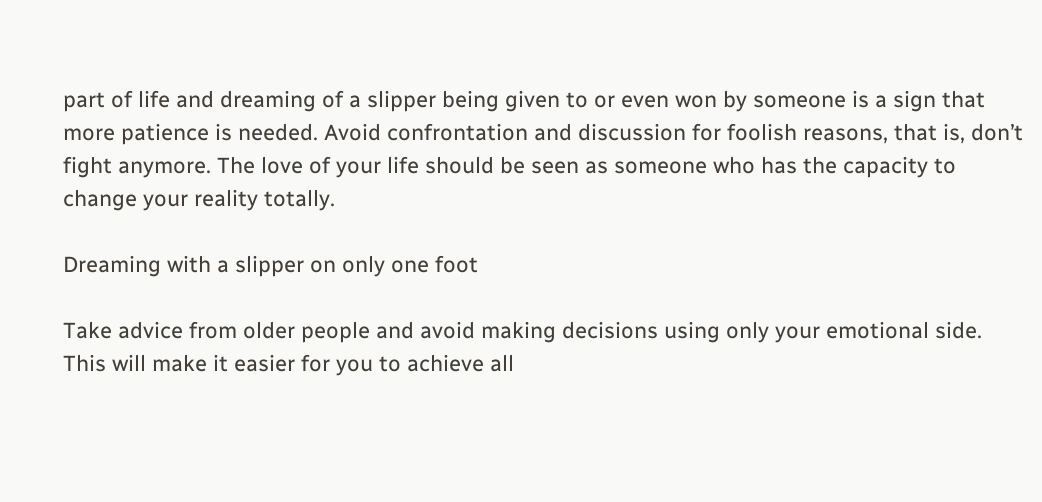part of life and dreaming of a slipper being given to or even won by someone is a sign that more patience is needed. Avoid confrontation and discussion for foolish reasons, that is, don’t fight anymore. The love of your life should be seen as someone who has the capacity to change your reality totally.

Dreaming with a slipper on only one foot

Take advice from older people and avoid making decisions using only your emotional side. This will make it easier for you to achieve all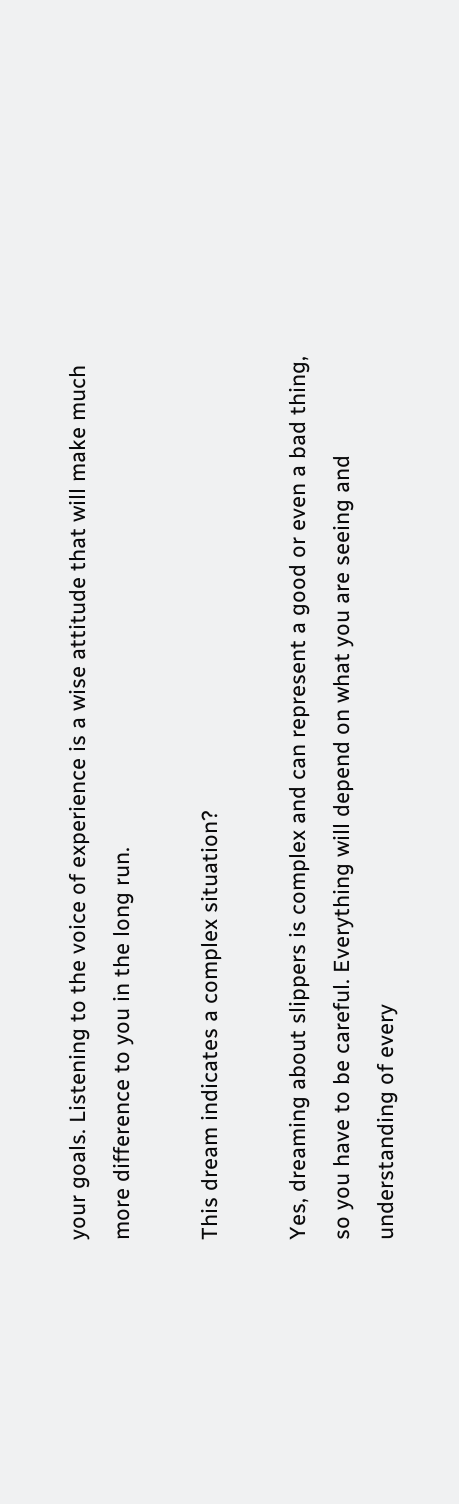your goals. Listening to the voice of experience is a wise attitude that will make much more difference to you in the long run.

This dream indicates a complex situation?

Yes, dreaming about slippers is complex and can represent a good or even a bad thing, so you have to be careful. Everything will depend on what you are seeing and understanding of every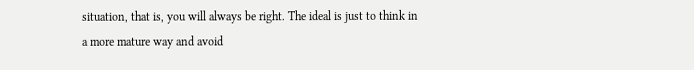situation, that is, you will always be right. The ideal is just to think in a more mature way and avoid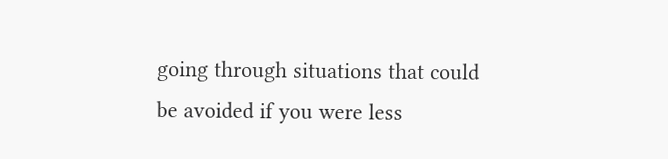going through situations that could be avoided if you were less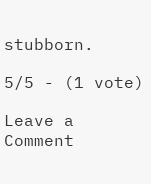stubborn.

5/5 - (1 vote)

Leave a Comment